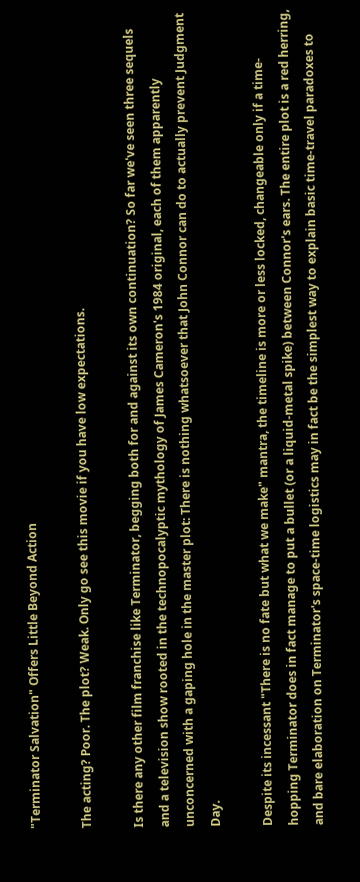"Terminator Salvation" Offers Little Beyond Action

The acting? Poor. The plot? Weak. Only go see this movie if you have low expectations.

Is there any other film franchise like Terminator, begging both for and against its own continuation? So far we've seen three sequels and a television show rooted in the technopocalyptic mythology of James Cameron's 1984 original, each of them apparently unconcerned with a gaping hole in the master plot: There is nothing whatsoever that John Connor can do to actually prevent Judgment Day.

Despite its incessant "There is no fate but what we make" mantra, the timeline is more or less locked, changeable only if a time-hopping Terminator does in fact manage to put a bullet (or a liquid-metal spike) between Connor's ears. The entire plot is a red herring, and bare elaboration on Terminator's space-time logistics may in fact be the simplest way to explain basic time-travel paradoxes to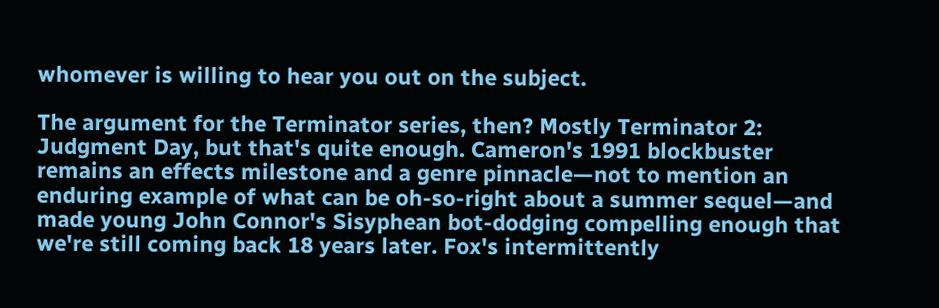whomever is willing to hear you out on the subject.

The argument for the Terminator series, then? Mostly Terminator 2: Judgment Day, but that's quite enough. Cameron's 1991 blockbuster remains an effects milestone and a genre pinnacle—not to mention an enduring example of what can be oh-so-right about a summer sequel—and made young John Connor's Sisyphean bot-dodging compelling enough that we're still coming back 18 years later. Fox's intermittently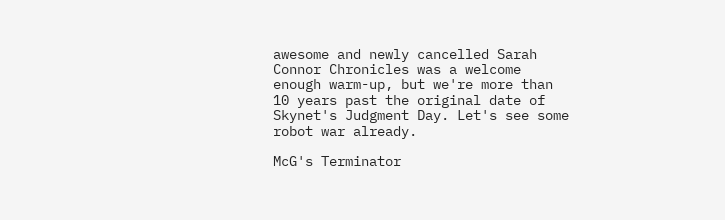awesome and newly cancelled Sarah Connor Chronicles was a welcome enough warm-up, but we're more than 10 years past the original date of Skynet's Judgment Day. Let's see some robot war already.

McG's Terminator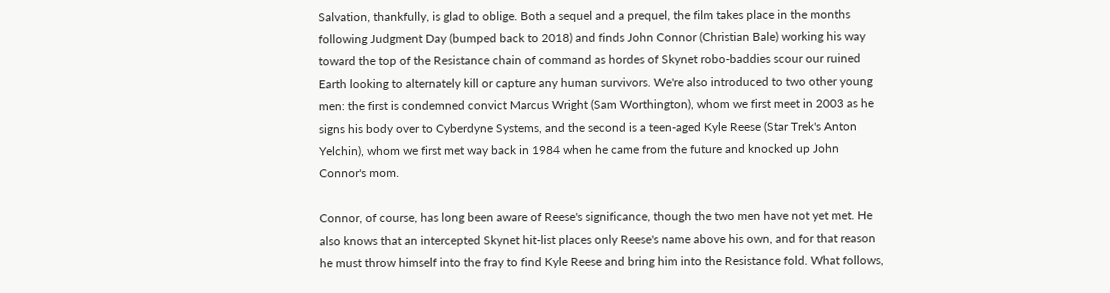Salvation, thankfully, is glad to oblige. Both a sequel and a prequel, the film takes place in the months following Judgment Day (bumped back to 2018) and finds John Connor (Christian Bale) working his way toward the top of the Resistance chain of command as hordes of Skynet robo-baddies scour our ruined Earth looking to alternately kill or capture any human survivors. We're also introduced to two other young men: the first is condemned convict Marcus Wright (Sam Worthington), whom we first meet in 2003 as he signs his body over to Cyberdyne Systems, and the second is a teen-aged Kyle Reese (Star Trek's Anton Yelchin), whom we first met way back in 1984 when he came from the future and knocked up John Connor's mom.

Connor, of course, has long been aware of Reese's significance, though the two men have not yet met. He also knows that an intercepted Skynet hit-list places only Reese's name above his own, and for that reason he must throw himself into the fray to find Kyle Reese and bring him into the Resistance fold. What follows,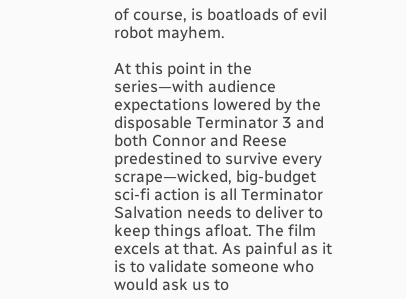of course, is boatloads of evil robot mayhem.

At this point in the series—with audience expectations lowered by the disposable Terminator 3 and both Connor and Reese predestined to survive every scrape—wicked, big-budget sci-fi action is all Terminator Salvation needs to deliver to keep things afloat. The film excels at that. As painful as it is to validate someone who would ask us to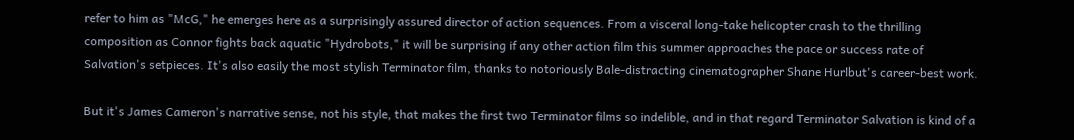refer to him as "McG," he emerges here as a surprisingly assured director of action sequences. From a visceral long-take helicopter crash to the thrilling composition as Connor fights back aquatic "Hydrobots," it will be surprising if any other action film this summer approaches the pace or success rate of Salvation's setpieces. It's also easily the most stylish Terminator film, thanks to notoriously Bale-distracting cinematographer Shane Hurlbut's career-best work.

But it's James Cameron's narrative sense, not his style, that makes the first two Terminator films so indelible, and in that regard Terminator Salvation is kind of a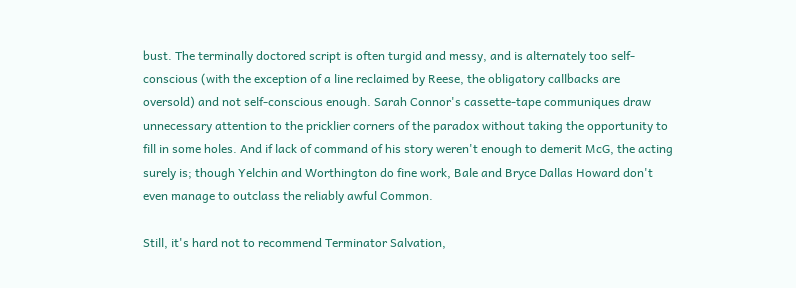bust. The terminally doctored script is often turgid and messy, and is alternately too self-conscious (with the exception of a line reclaimed by Reese, the obligatory callbacks are oversold) and not self-conscious enough. Sarah Connor's cassette-tape communiques draw unnecessary attention to the pricklier corners of the paradox without taking the opportunity to fill in some holes. And if lack of command of his story weren't enough to demerit McG, the acting surely is; though Yelchin and Worthington do fine work, Bale and Bryce Dallas Howard don't even manage to outclass the reliably awful Common.

Still, it's hard not to recommend Terminator Salvation,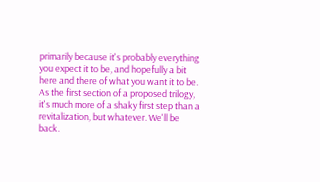primarily because it's probably everything you expect it to be, and hopefully a bit here and there of what you want it to be. As the first section of a proposed trilogy, it's much more of a shaky first step than a revitalization, but whatever. We'll be back.